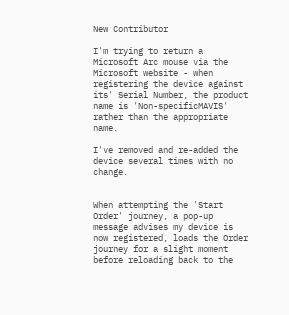New Contributor

I'm trying to return a Microsoft Arc mouse via the Microsoft website - when registering the device against its' Serial Number, the product name is 'Non-specificMAVIS' rather than the appropriate name.

I've removed and re-added the device several times with no change.


When attempting the 'Start Order' journey, a pop-up message advises my device is now registered, loads the Order journey for a slight moment before reloading back to the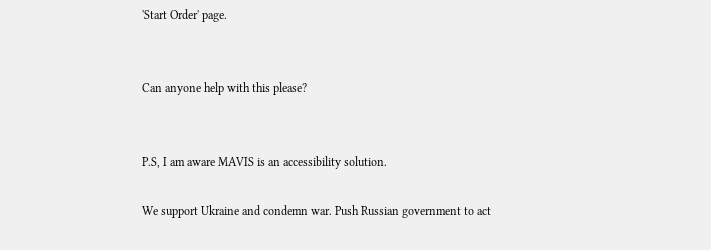'Start Order' page.


Can anyone help with this please?


P.S, I am aware MAVIS is an accessibility solution.

We support Ukraine and condemn war. Push Russian government to act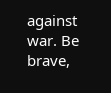against war. Be brave,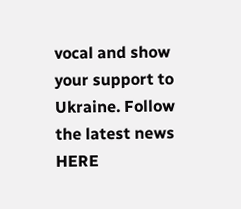vocal and show your support to Ukraine. Follow the latest news HERE